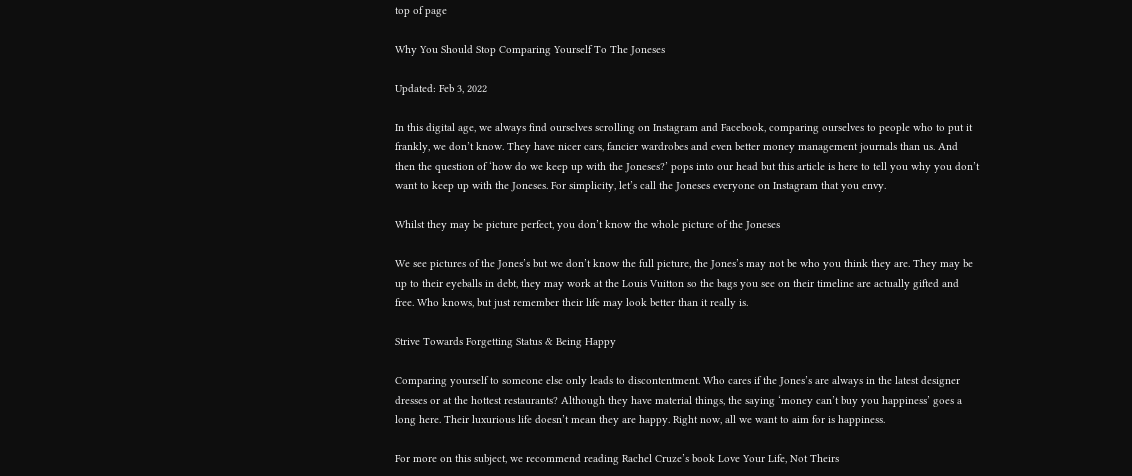top of page

Why You Should Stop Comparing Yourself To The Joneses

Updated: Feb 3, 2022

In this digital age, we always find ourselves scrolling on Instagram and Facebook, comparing ourselves to people who to put it frankly, we don’t know. They have nicer cars, fancier wardrobes and even better money management journals than us. And then the question of ‘how do we keep up with the Joneses?’ pops into our head but this article is here to tell you why you don’t want to keep up with the Joneses. For simplicity, let’s call the Joneses everyone on Instagram that you envy.

Whilst they may be picture perfect, you don’t know the whole picture of the Joneses

We see pictures of the Jones’s but we don’t know the full picture, the Jones’s may not be who you think they are. They may be up to their eyeballs in debt, they may work at the Louis Vuitton so the bags you see on their timeline are actually gifted and free. Who knows, but just remember their life may look better than it really is.

Strive Towards Forgetting Status & Being Happy

Comparing yourself to someone else only leads to discontentment. Who cares if the Jones’s are always in the latest designer dresses or at the hottest restaurants? Although they have material things, the saying ‘money can’t buy you happiness’ goes a long here. Their luxurious life doesn’t mean they are happy. Right now, all we want to aim for is happiness.

For more on this subject, we recommend reading Rachel Cruze’s book Love Your Life, Not Theirs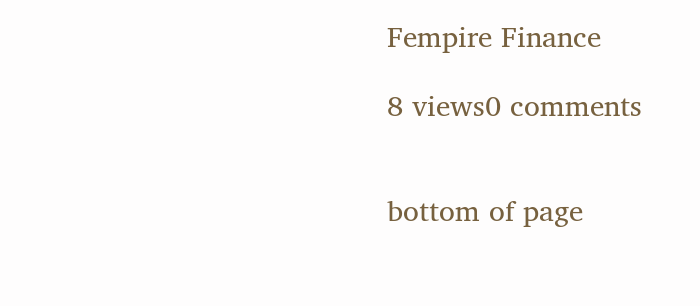Fempire Finance

8 views0 comments


bottom of page